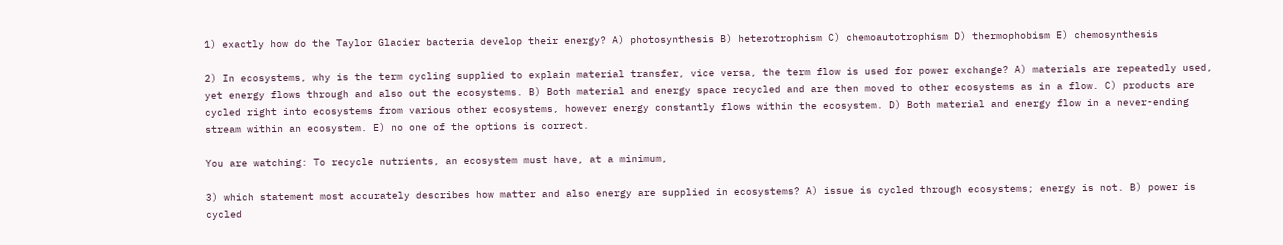1) exactly how do the Taylor Glacier bacteria develop their energy? A) photosynthesis B) heterotrophism C) chemoautotrophism D) thermophobism E) chemosynthesis

2) In ecosystems, why is the term cycling supplied to explain material transfer, vice versa, the term flow is used for power exchange? A) materials are repeatedly used, yet energy flows through and also out the ecosystems. B) Both material and energy space recycled and are then moved to other ecosystems as in a flow. C) products are cycled right into ecosystems from various other ecosystems, however energy constantly flows within the ecosystem. D) Both material and energy flow in a never-ending stream within an ecosystem. E) no one of the options is correct.

You are watching: To recycle nutrients, an ecosystem must have, at a minimum,

3) which statement most accurately describes how matter and also energy are supplied in ecosystems? A) issue is cycled through ecosystems; energy is not. B) power is cycled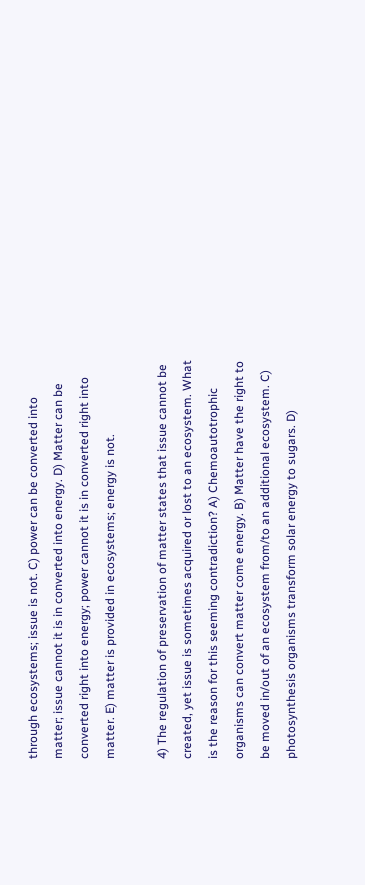through ecosystems; issue is not. C) power can be converted into matter; issue cannot it is in converted into energy. D) Matter can be converted right into energy; power cannot it is in converted right into matter. E) matter is provided in ecosystems; energy is not.

4) The regulation of preservation of matter states that issue cannot be created, yet issue is sometimes acquired or lost to an ecosystem. What is the reason for this seeming contradiction? A) Chemoautotrophic organisms can convert matter come energy. B) Matter have the right to be moved in/out of an ecosystem from/to an additional ecosystem. C) photosynthesis organisms transform solar energy to sugars. D)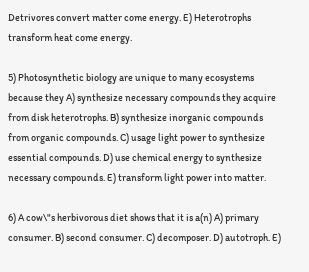Detrivores convert matter come energy. E) Heterotrophs transform heat come energy.

5) Photosynthetic biology are unique to many ecosystems because they A) synthesize necessary compounds they acquire from disk heterotrophs. B) synthesize inorganic compounds from organic compounds. C) usage light power to synthesize essential compounds. D) use chemical energy to synthesize necessary compounds. E) transform light power into matter.

6) A cow\"s herbivorous diet shows that it is a(n) A) primary consumer. B) second consumer. C) decomposer. D) autotroph. E)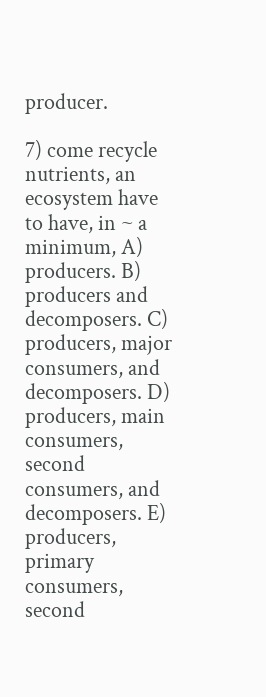producer.

7) come recycle nutrients, an ecosystem have to have, in ~ a minimum, A) producers. B) producers and decomposers. C) producers, major consumers, and decomposers. D) producers, main consumers, second consumers, and decomposers. E) producers, primary consumers, second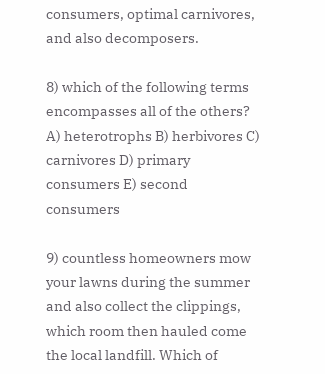consumers, optimal carnivores, and also decomposers.

8) which of the following terms encompasses all of the others? A) heterotrophs B) herbivores C) carnivores D) primary consumers E) second consumers

9) countless homeowners mow your lawns during the summer and also collect the clippings, which room then hauled come the local landfill. Which of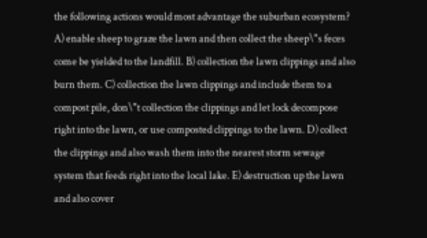the following actions would most advantage the suburban ecosystem? A) enable sheep to graze the lawn and then collect the sheep\"s feces come be yielded to the landfill. B) collection the lawn clippings and also burn them. C) collection the lawn clippings and include them to a compost pile, don\"t collection the clippings and let lock decompose right into the lawn, or use composted clippings to the lawn. D) collect the clippings and also wash them into the nearest storm sewage system that feeds right into the local lake. E) destruction up the lawn and also cover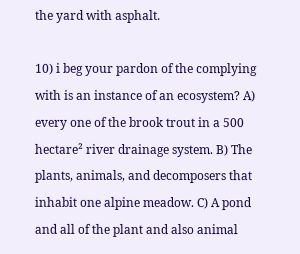the yard with asphalt.

10) i beg your pardon of the complying with is an instance of an ecosystem? A) every one of the brook trout in a 500 hectare² river drainage system. B) The plants, animals, and decomposers that inhabit one alpine meadow. C) A pond and all of the plant and also animal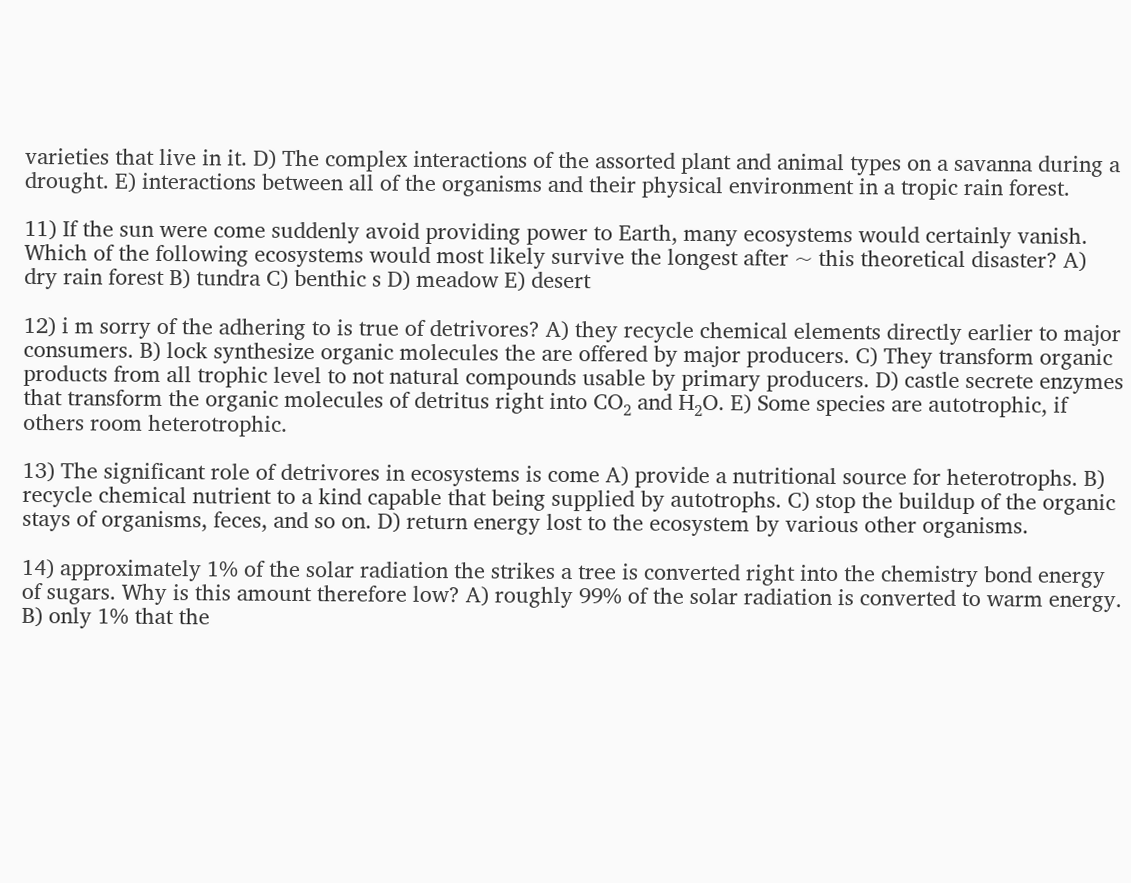varieties that live in it. D) The complex interactions of the assorted plant and animal types on a savanna during a drought. E) interactions between all of the organisms and their physical environment in a tropic rain forest.

11) If the sun were come suddenly avoid providing power to Earth, many ecosystems would certainly vanish. Which of the following ecosystems would most likely survive the longest after ~ this theoretical disaster? A) dry rain forest B) tundra C) benthic s D) meadow E) desert

12) i m sorry of the adhering to is true of detrivores? A) they recycle chemical elements directly earlier to major consumers. B) lock synthesize organic molecules the are offered by major producers. C) They transform organic products from all trophic level to not natural compounds usable by primary producers. D) castle secrete enzymes that transform the organic molecules of detritus right into CO₂ and H₂O. E) Some species are autotrophic, if others room heterotrophic.

13) The significant role of detrivores in ecosystems is come A) provide a nutritional source for heterotrophs. B) recycle chemical nutrient to a kind capable that being supplied by autotrophs. C) stop the buildup of the organic stays of organisms, feces, and so on. D) return energy lost to the ecosystem by various other organisms.

14) approximately 1% of the solar radiation the strikes a tree is converted right into the chemistry bond energy of sugars. Why is this amount therefore low? A) roughly 99% of the solar radiation is converted to warm energy. B) only 1% that the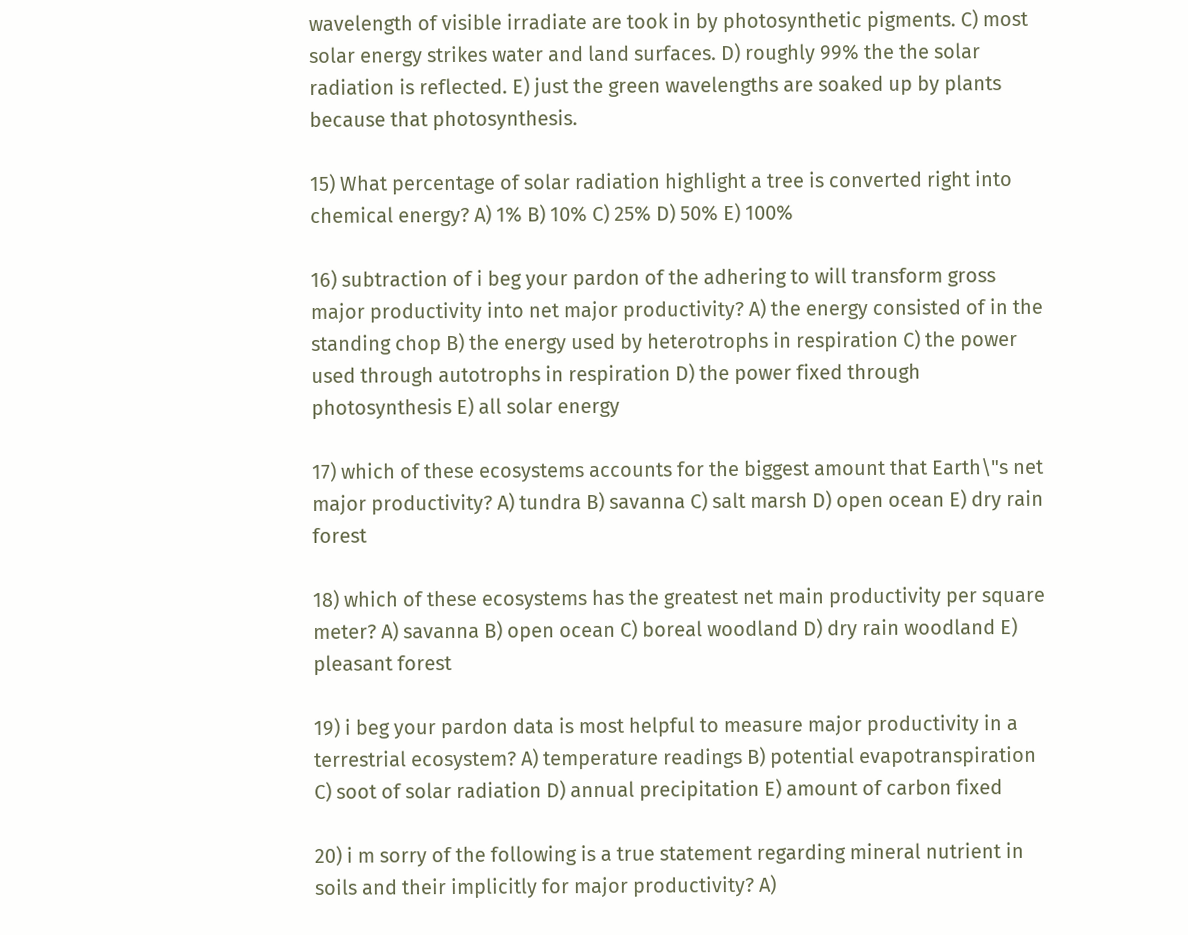wavelength of visible irradiate are took in by photosynthetic pigments. C) most solar energy strikes water and land surfaces. D) roughly 99% the the solar radiation is reflected. E) just the green wavelengths are soaked up by plants because that photosynthesis.

15) What percentage of solar radiation highlight a tree is converted right into chemical energy? A) 1% B) 10% C) 25% D) 50% E) 100%

16) subtraction of i beg your pardon of the adhering to will transform gross major productivity into net major productivity? A) the energy consisted of in the standing chop B) the energy used by heterotrophs in respiration C) the power used through autotrophs in respiration D) the power fixed through photosynthesis E) all solar energy

17) which of these ecosystems accounts for the biggest amount that Earth\"s net major productivity? A) tundra B) savanna C) salt marsh D) open ocean E) dry rain forest

18) which of these ecosystems has the greatest net main productivity per square meter? A) savanna B) open ocean C) boreal woodland D) dry rain woodland E) pleasant forest

19) i beg your pardon data is most helpful to measure major productivity in a terrestrial ecosystem? A) temperature readings B) potential evapotranspiration C) soot of solar radiation D) annual precipitation E) amount of carbon fixed

20) i m sorry of the following is a true statement regarding mineral nutrient in soils and their implicitly for major productivity? A)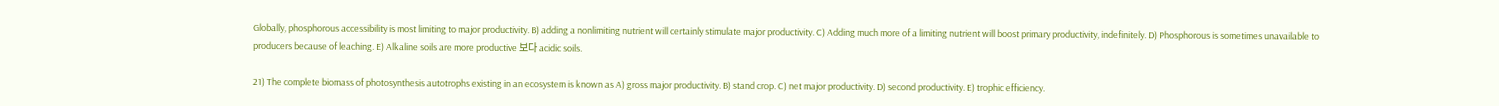Globally, phosphorous accessibility is most limiting to major productivity. B) adding a nonlimiting nutrient will certainly stimulate major productivity. C) Adding much more of a limiting nutrient will boost primary productivity, indefinitely. D) Phosphorous is sometimes unavailable to producers because of leaching. E) Alkaline soils are more productive 보다 acidic soils.

21) The complete biomass of photosynthesis autotrophs existing in an ecosystem is known as A) gross major productivity. B) stand crop. C) net major productivity. D) second productivity. E) trophic efficiency.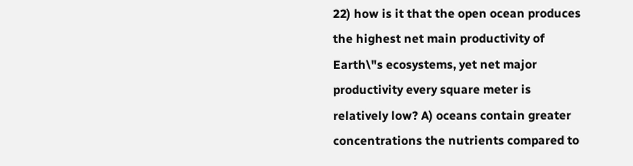22) how is it that the open ocean produces the highest net main productivity of Earth\"s ecosystems, yet net major productivity every square meter is relatively low? A) oceans contain greater concentrations the nutrients compared to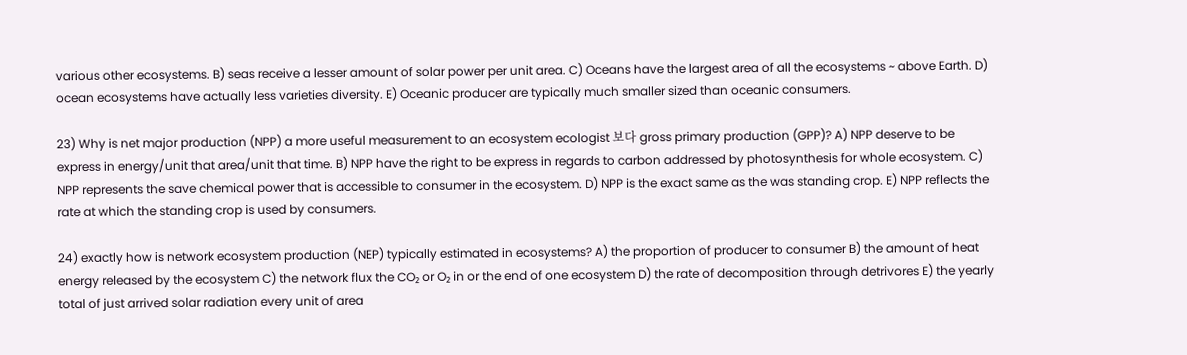various other ecosystems. B) seas receive a lesser amount of solar power per unit area. C) Oceans have the largest area of all the ecosystems ~ above Earth. D) ocean ecosystems have actually less varieties diversity. E) Oceanic producer are typically much smaller sized than oceanic consumers.

23) Why is net major production (NPP) a more useful measurement to an ecosystem ecologist 보다 gross primary production (GPP)? A) NPP deserve to be express in energy/unit that area/unit that time. B) NPP have the right to be express in regards to carbon addressed by photosynthesis for whole ecosystem. C) NPP represents the save chemical power that is accessible to consumer in the ecosystem. D) NPP is the exact same as the was standing crop. E) NPP reflects the rate at which the standing crop is used by consumers.

24) exactly how is network ecosystem production (NEP) typically estimated in ecosystems? A) the proportion of producer to consumer B) the amount of heat energy released by the ecosystem C) the network flux the CO₂ or O₂ in or the end of one ecosystem D) the rate of decomposition through detrivores E) the yearly total of just arrived solar radiation every unit of area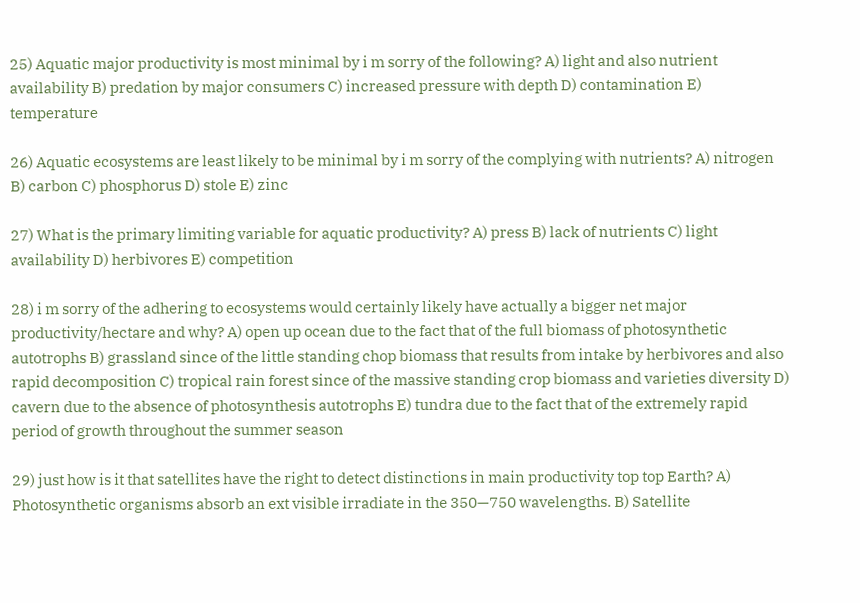25) Aquatic major productivity is most minimal by i m sorry of the following? A) light and also nutrient availability B) predation by major consumers C) increased pressure with depth D) contamination E) temperature

26) Aquatic ecosystems are least likely to be minimal by i m sorry of the complying with nutrients? A) nitrogen B) carbon C) phosphorus D) stole E) zinc

27) What is the primary limiting variable for aquatic productivity? A) press B) lack of nutrients C) light availability D) herbivores E) competition

28) i m sorry of the adhering to ecosystems would certainly likely have actually a bigger net major productivity/hectare and why? A) open up ocean due to the fact that of the full biomass of photosynthetic autotrophs B) grassland since of the little standing chop biomass that results from intake by herbivores and also rapid decomposition C) tropical rain forest since of the massive standing crop biomass and varieties diversity D) cavern due to the absence of photosynthesis autotrophs E) tundra due to the fact that of the extremely rapid period of growth throughout the summer season

29) just how is it that satellites have the right to detect distinctions in main productivity top top Earth? A) Photosynthetic organisms absorb an ext visible irradiate in the 350—750 wavelengths. B) Satellite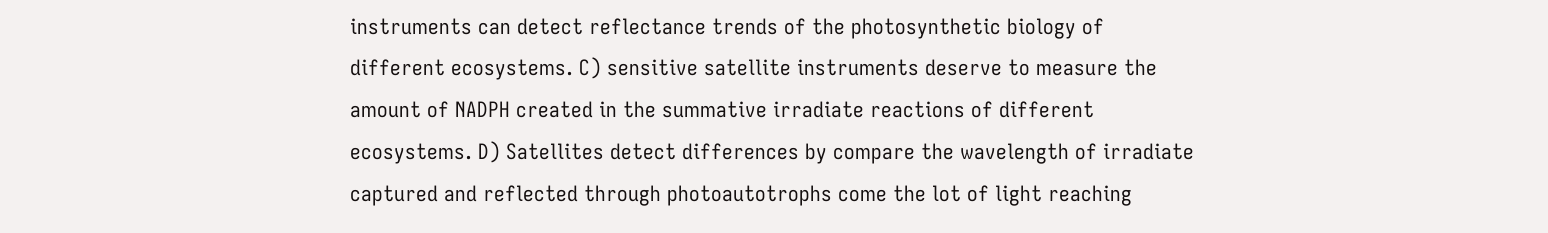instruments can detect reflectance trends of the photosynthetic biology of different ecosystems. C) sensitive satellite instruments deserve to measure the amount of NADPH created in the summative irradiate reactions of different ecosystems. D) Satellites detect differences by compare the wavelength of irradiate captured and reflected through photoautotrophs come the lot of light reaching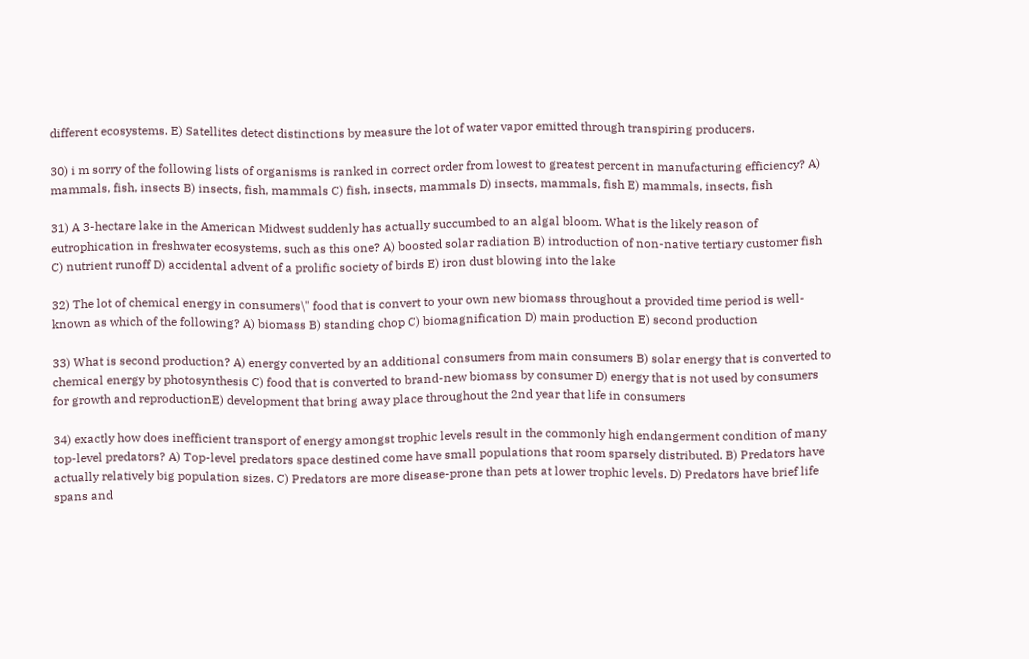different ecosystems. E) Satellites detect distinctions by measure the lot of water vapor emitted through transpiring producers.

30) i m sorry of the following lists of organisms is ranked in correct order from lowest to greatest percent in manufacturing efficiency? A) mammals, fish, insects B) insects, fish, mammals C) fish, insects, mammals D) insects, mammals, fish E) mammals, insects, fish

31) A 3-hectare lake in the American Midwest suddenly has actually succumbed to an algal bloom. What is the likely reason of eutrophication in freshwater ecosystems, such as this one? A) boosted solar radiation B) introduction of non-native tertiary customer fish C) nutrient runoff D) accidental advent of a prolific society of birds E) iron dust blowing into the lake

32) The lot of chemical energy in consumers\" food that is convert to your own new biomass throughout a provided time period is well-known as which of the following? A) biomass B) standing chop C) biomagnification D) main production E) second production

33) What is second production? A) energy converted by an additional consumers from main consumers B) solar energy that is converted to chemical energy by photosynthesis C) food that is converted to brand-new biomass by consumer D) energy that is not used by consumers for growth and reproductionE) development that bring away place throughout the 2nd year that life in consumers

34) exactly how does inefficient transport of energy amongst trophic levels result in the commonly high endangerment condition of many top-level predators? A) Top-level predators space destined come have small populations that room sparsely distributed. B) Predators have actually relatively big population sizes. C) Predators are more disease-prone than pets at lower trophic levels. D) Predators have brief life spans and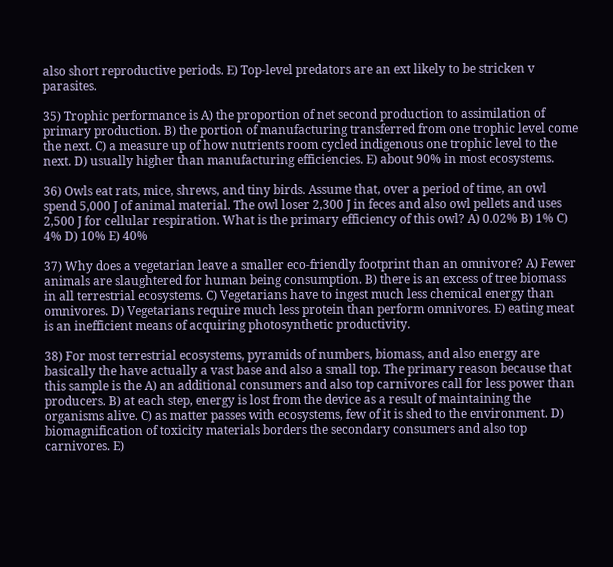also short reproductive periods. E) Top-level predators are an ext likely to be stricken v parasites.

35) Trophic performance is A) the proportion of net second production to assimilation of primary production. B) the portion of manufacturing transferred from one trophic level come the next. C) a measure up of how nutrients room cycled indigenous one trophic level to the next. D) usually higher than manufacturing efficiencies. E) about 90% in most ecosystems.

36) Owls eat rats, mice, shrews, and tiny birds. Assume that, over a period of time, an owl spend 5,000 J of animal material. The owl loser 2,300 J in feces and also owl pellets and uses 2,500 J for cellular respiration. What is the primary efficiency of this owl? A) 0.02% B) 1% C) 4% D) 10% E) 40%

37) Why does a vegetarian leave a smaller eco-friendly footprint than an omnivore? A) Fewer animals are slaughtered for human being consumption. B) there is an excess of tree biomass in all terrestrial ecosystems. C) Vegetarians have to ingest much less chemical energy than omnivores. D) Vegetarians require much less protein than perform omnivores. E) eating meat is an inefficient means of acquiring photosynthetic productivity.

38) For most terrestrial ecosystems, pyramids of numbers, biomass, and also energy are basically the have actually a vast base and also a small top. The primary reason because that this sample is the A) an additional consumers and also top carnivores call for less power than producers. B) at each step, energy is lost from the device as a result of maintaining the organisms alive. C) as matter passes with ecosystems, few of it is shed to the environment. D) biomagnification of toxicity materials borders the secondary consumers and also top carnivores. E)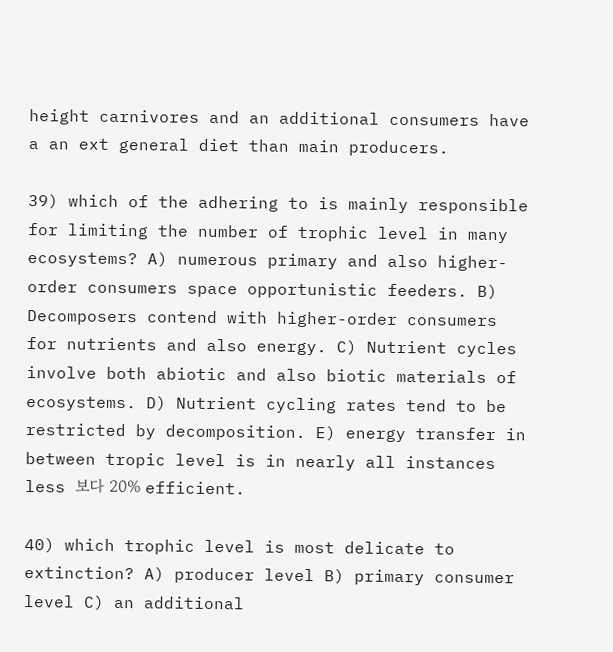height carnivores and an additional consumers have a an ext general diet than main producers.

39) which of the adhering to is mainly responsible for limiting the number of trophic level in many ecosystems? A) numerous primary and also higher-order consumers space opportunistic feeders. B) Decomposers contend with higher-order consumers for nutrients and also energy. C) Nutrient cycles involve both abiotic and also biotic materials of ecosystems. D) Nutrient cycling rates tend to be restricted by decomposition. E) energy transfer in between tropic level is in nearly all instances less 보다 20% efficient.

40) which trophic level is most delicate to extinction? A) producer level B) primary consumer level C) an additional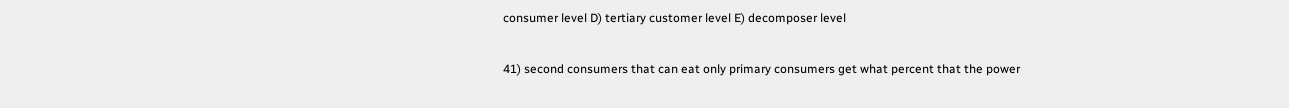consumer level D) tertiary customer level E) decomposer level

41) second consumers that can eat only primary consumers get what percent that the power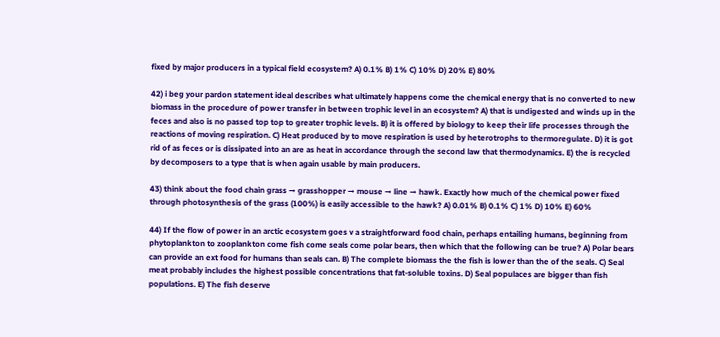fixed by major producers in a typical field ecosystem? A) 0.1% B) 1% C) 10% D) 20% E) 80%

42) i beg your pardon statement ideal describes what ultimately happens come the chemical energy that is no converted to new biomass in the procedure of power transfer in between trophic level in an ecosystem? A) that is undigested and winds up in the feces and also is no passed top top to greater trophic levels. B) it is offered by biology to keep their life processes through the reactions of moving respiration. C) Heat produced by to move respiration is used by heterotrophs to thermoregulate. D) it is got rid of as feces or is dissipated into an are as heat in accordance through the second law that thermodynamics. E) the is recycled by decomposers to a type that is when again usable by main producers.

43) think about the food chain grass → grasshopper → mouse → line → hawk. Exactly how much of the chemical power fixed through photosynthesis of the grass (100%) is easily accessible to the hawk? A) 0.01% B) 0.1% C) 1% D) 10% E) 60%

44) If the flow of power in an arctic ecosystem goes v a straightforward food chain, perhaps entailing humans, beginning from phytoplankton to zooplankton come fish come seals come polar bears, then which that the following can be true? A) Polar bears can provide an ext food for humans than seals can. B) The complete biomass the the fish is lower than the of the seals. C) Seal meat probably includes the highest possible concentrations that fat-soluble toxins. D) Seal populaces are bigger than fish populations. E) The fish deserve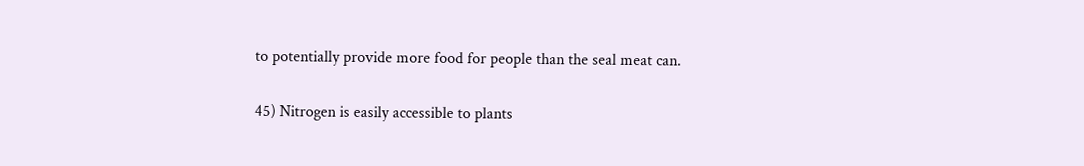to potentially provide more food for people than the seal meat can.

45) Nitrogen is easily accessible to plants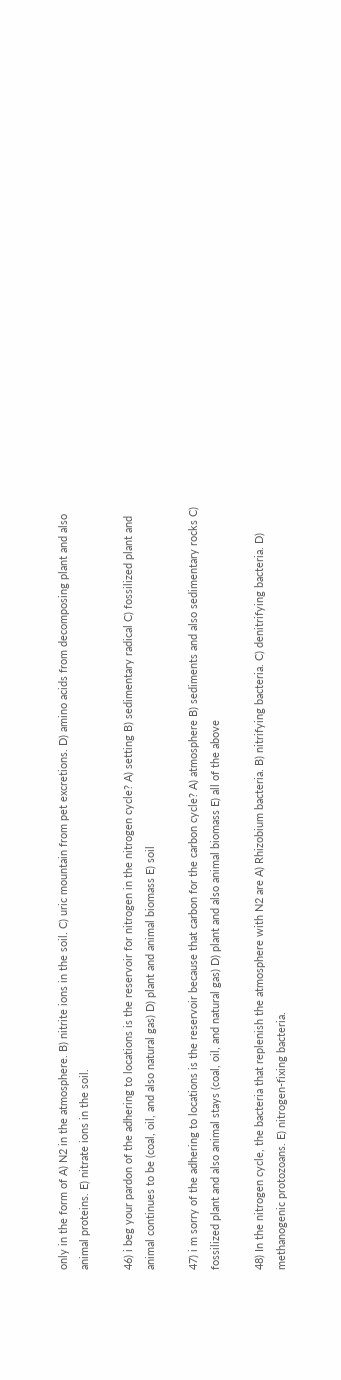only in the form of A) N2 in the atmosphere. B) nitrite ions in the soil. C) uric mountain from pet excretions. D) amino acids from decomposing plant and also animal proteins. E) nitrate ions in the soil.

46) i beg your pardon of the adhering to locations is the reservoir for nitrogen in the nitrogen cycle? A) setting B) sedimentary radical C) fossilized plant and animal continues to be (coal, oil, and also natural gas) D) plant and animal biomass E) soil

47) i m sorry of the adhering to locations is the reservoir because that carbon for the carbon cycle? A) atmosphere B) sediments and also sedimentary rocks C) fossilized plant and also animal stays (coal, oil, and natural gas) D) plant and also animal biomass E) all of the above

48) In the nitrogen cycle, the bacteria that replenish the atmosphere with N2 are A) Rhizobium bacteria. B) nitrifying bacteria. C) denitrifying bacteria. D) methanogenic protozoans. E) nitrogen-fixing bacteria.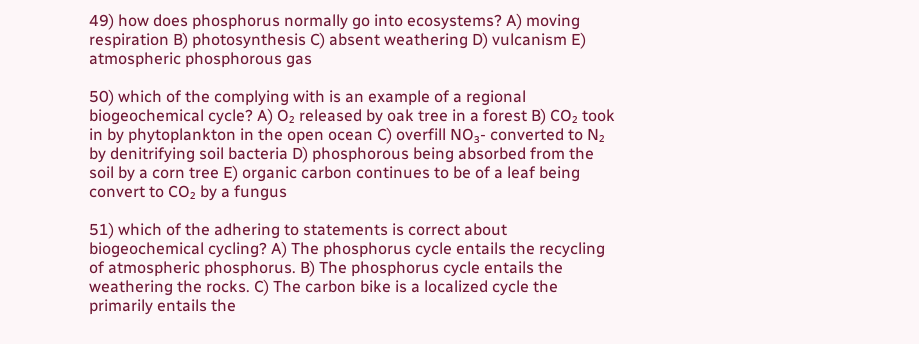49) how does phosphorus normally go into ecosystems? A) moving respiration B) photosynthesis C) absent weathering D) vulcanism E) atmospheric phosphorous gas

50) which of the complying with is an example of a regional biogeochemical cycle? A) O₂ released by oak tree in a forest B) CO₂ took in by phytoplankton in the open ocean C) overfill NO₃- converted to N₂ by denitrifying soil bacteria D) phosphorous being absorbed from the soil by a corn tree E) organic carbon continues to be of a leaf being convert to CO₂ by a fungus

51) which of the adhering to statements is correct about biogeochemical cycling? A) The phosphorus cycle entails the recycling of atmospheric phosphorus. B) The phosphorus cycle entails the weathering the rocks. C) The carbon bike is a localized cycle the primarily entails the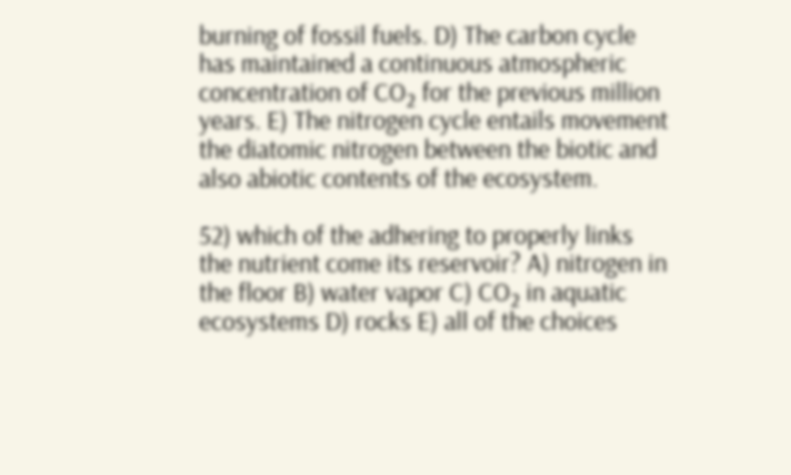burning of fossil fuels. D) The carbon cycle has maintained a continuous atmospheric concentration of CO₂ for the previous million years. E) The nitrogen cycle entails movement the diatomic nitrogen between the biotic and also abiotic contents of the ecosystem.

52) which of the adhering to properly links the nutrient come its reservoir? A) nitrogen in the floor B) water vapor C) CO₂ in aquatic ecosystems D) rocks E) all of the choices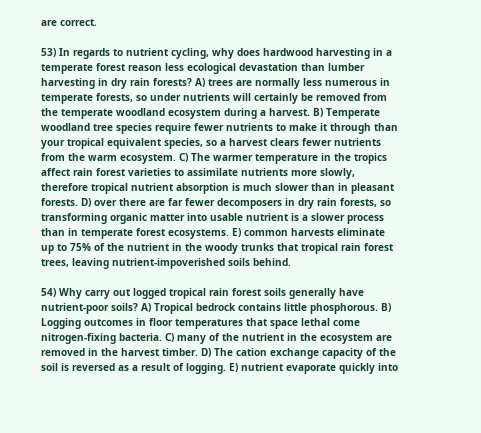are correct.

53) In regards to nutrient cycling, why does hardwood harvesting in a temperate forest reason less ecological devastation than lumber harvesting in dry rain forests? A) trees are normally less numerous in temperate forests, so under nutrients will certainly be removed from the temperate woodland ecosystem during a harvest. B) Temperate woodland tree species require fewer nutrients to make it through than your tropical equivalent species, so a harvest clears fewer nutrients from the warm ecosystem. C) The warmer temperature in the tropics affect rain forest varieties to assimilate nutrients more slowly, therefore tropical nutrient absorption is much slower than in pleasant forests. D) over there are far fewer decomposers in dry rain forests, so transforming organic matter into usable nutrient is a slower process than in temperate forest ecosystems. E) common harvests eliminate up to 75% of the nutrient in the woody trunks that tropical rain forest trees, leaving nutrient-impoverished soils behind.

54) Why carry out logged tropical rain forest soils generally have nutrient-poor soils? A) Tropical bedrock contains little phosphorous. B) Logging outcomes in floor temperatures that space lethal come nitrogen-fixing bacteria. C) many of the nutrient in the ecosystem are removed in the harvest timber. D) The cation exchange capacity of the soil is reversed as a result of logging. E) nutrient evaporate quickly into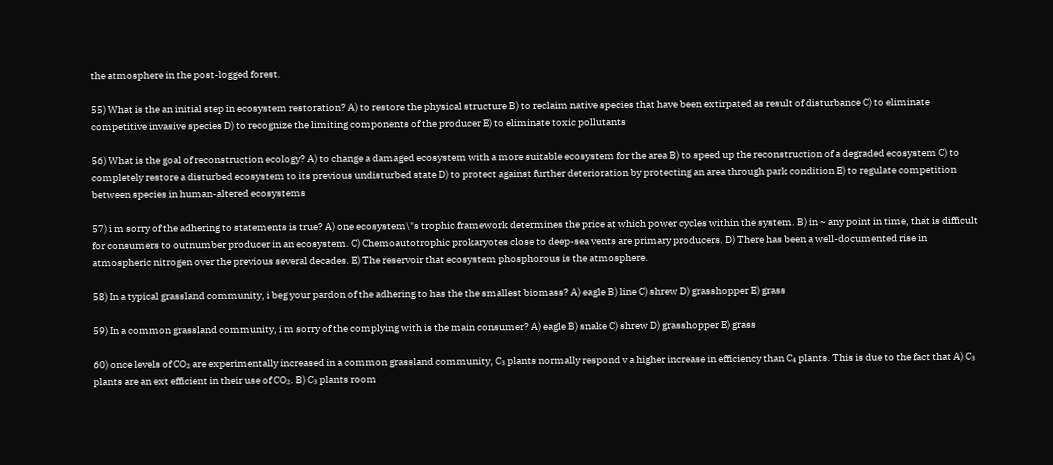the atmosphere in the post-logged forest.

55) What is the an initial step in ecosystem restoration? A) to restore the physical structure B) to reclaim native species that have been extirpated as result of disturbance C) to eliminate competitive invasive species D) to recognize the limiting components of the producer E) to eliminate toxic pollutants

56) What is the goal of reconstruction ecology? A) to change a damaged ecosystem with a more suitable ecosystem for the area B) to speed up the reconstruction of a degraded ecosystem C) to completely restore a disturbed ecosystem to its previous undisturbed state D) to protect against further deterioration by protecting an area through park condition E) to regulate competition between species in human-altered ecosystems

57) i m sorry of the adhering to statements is true? A) one ecosystem\"s trophic framework determines the price at which power cycles within the system. B) in ~ any point in time, that is difficult for consumers to outnumber producer in an ecosystem. C) Chemoautotrophic prokaryotes close to deep-sea vents are primary producers. D) There has been a well-documented rise in atmospheric nitrogen over the previous several decades. E) The reservoir that ecosystem phosphorous is the atmosphere.

58) In a typical grassland community, i beg your pardon of the adhering to has the the smallest biomass? A) eagle B) line C) shrew D) grasshopper E) grass

59) In a common grassland community, i m sorry of the complying with is the main consumer? A) eagle B) snake C) shrew D) grasshopper E) grass

60) once levels of CO₂ are experimentally increased in a common grassland community, C₃ plants normally respond v a higher increase in efficiency than C₄ plants. This is due to the fact that A) C₃ plants are an ext efficient in their use of CO₂. B) C₃ plants room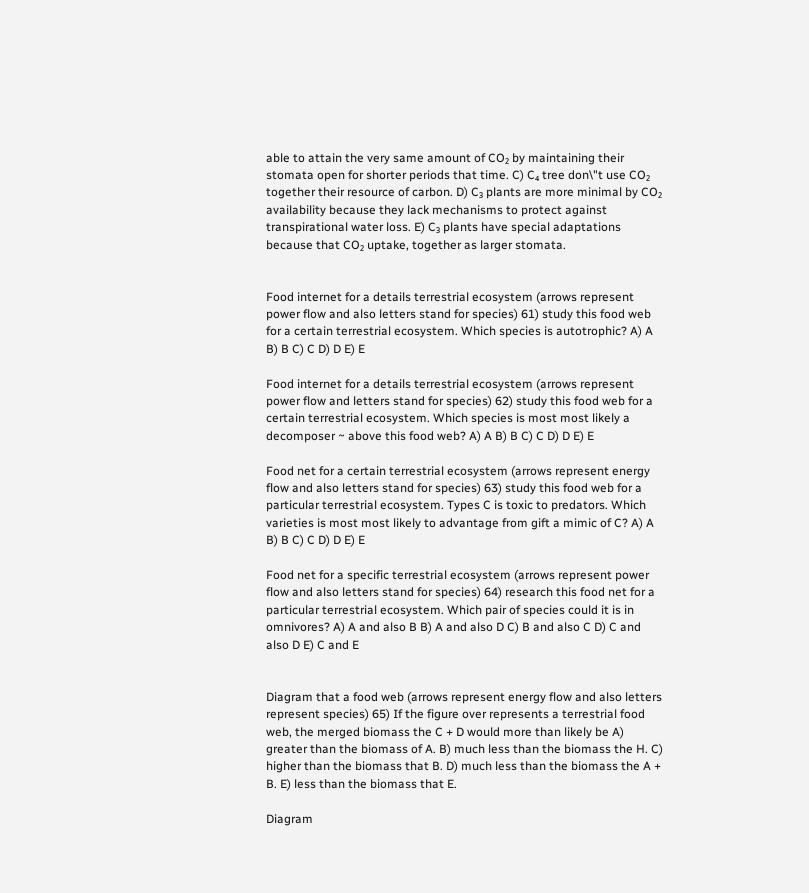able to attain the very same amount of CO₂ by maintaining their stomata open for shorter periods that time. C) C₄ tree don\"t use CO₂ together their resource of carbon. D) C₃ plants are more minimal by CO₂ availability because they lack mechanisms to protect against transpirational water loss. E) C₃ plants have special adaptations because that CO₂ uptake, together as larger stomata.


Food internet for a details terrestrial ecosystem (arrows represent power flow and also letters stand for species) 61) study this food web for a certain terrestrial ecosystem. Which species is autotrophic? A) A B) B C) C D) D E) E

Food internet for a details terrestrial ecosystem (arrows represent power flow and letters stand for species) 62) study this food web for a certain terrestrial ecosystem. Which species is most most likely a decomposer ~ above this food web? A) A B) B C) C D) D E) E

Food net for a certain terrestrial ecosystem (arrows represent energy flow and also letters stand for species) 63) study this food web for a particular terrestrial ecosystem. Types C is toxic to predators. Which varieties is most most likely to advantage from gift a mimic of C? A) A B) B C) C D) D E) E

Food net for a specific terrestrial ecosystem (arrows represent power flow and also letters stand for species) 64) research this food net for a particular terrestrial ecosystem. Which pair of species could it is in omnivores? A) A and also B B) A and also D C) B and also C D) C and also D E) C and E


Diagram that a food web (arrows represent energy flow and also letters represent species) 65) If the figure over represents a terrestrial food web, the merged biomass the C + D would more than likely be A) greater than the biomass of A. B) much less than the biomass the H. C) higher than the biomass that B. D) much less than the biomass the A + B. E) less than the biomass that E.

Diagram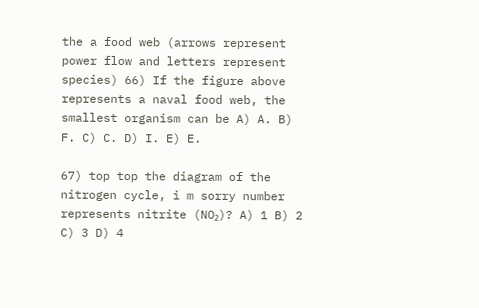the a food web (arrows represent power flow and letters represent species) 66) If the figure above represents a naval food web, the smallest organism can be A) A. B) F. C) C. D) I. E) E.

67) top top the diagram of the nitrogen cycle, i m sorry number represents nitrite (NO₂)? A) 1 B) 2 C) 3 D) 4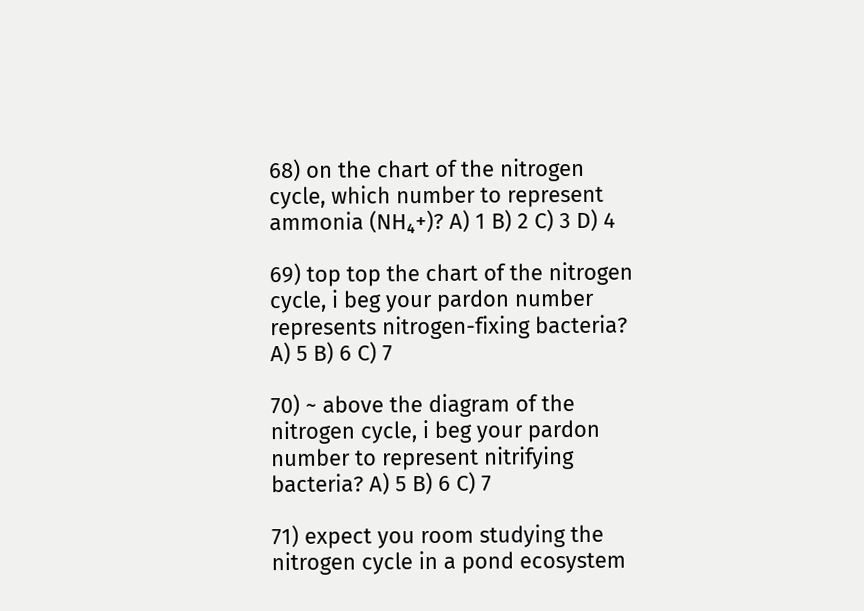68) on the chart of the nitrogen cycle, which number to represent ammonia (NH₄+)? A) 1 B) 2 C) 3 D) 4

69) top top the chart of the nitrogen cycle, i beg your pardon number represents nitrogen-fixing bacteria? A) 5 B) 6 C) 7

70) ~ above the diagram of the nitrogen cycle, i beg your pardon number to represent nitrifying bacteria? A) 5 B) 6 C) 7

71) expect you room studying the nitrogen cycle in a pond ecosystem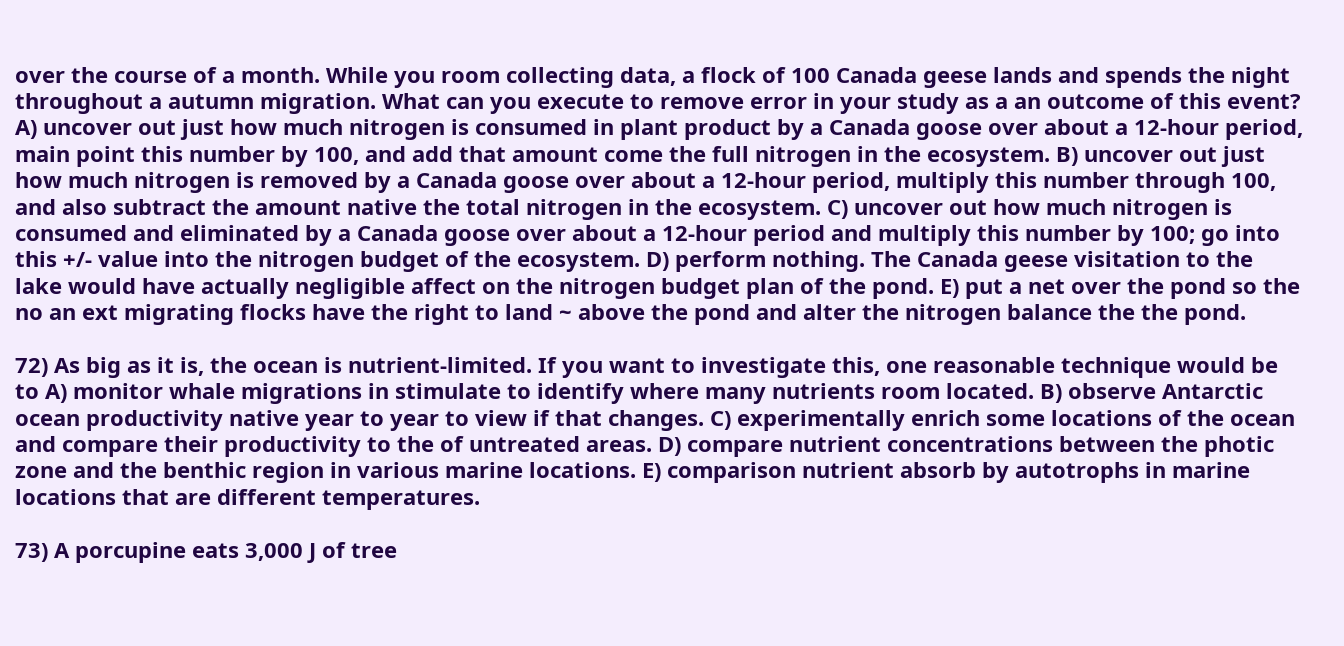over the course of a month. While you room collecting data, a flock of 100 Canada geese lands and spends the night throughout a autumn migration. What can you execute to remove error in your study as a an outcome of this event? A) uncover out just how much nitrogen is consumed in plant product by a Canada goose over about a 12-hour period, main point this number by 100, and add that amount come the full nitrogen in the ecosystem. B) uncover out just how much nitrogen is removed by a Canada goose over about a 12-hour period, multiply this number through 100, and also subtract the amount native the total nitrogen in the ecosystem. C) uncover out how much nitrogen is consumed and eliminated by a Canada goose over about a 12-hour period and multiply this number by 100; go into this +/- value into the nitrogen budget of the ecosystem. D) perform nothing. The Canada geese visitation to the lake would have actually negligible affect on the nitrogen budget plan of the pond. E) put a net over the pond so the no an ext migrating flocks have the right to land ~ above the pond and alter the nitrogen balance the the pond.

72) As big as it is, the ocean is nutrient-limited. If you want to investigate this, one reasonable technique would be to A) monitor whale migrations in stimulate to identify where many nutrients room located. B) observe Antarctic ocean productivity native year to year to view if that changes. C) experimentally enrich some locations of the ocean and compare their productivity to the of untreated areas. D) compare nutrient concentrations between the photic zone and the benthic region in various marine locations. E) comparison nutrient absorb by autotrophs in marine locations that are different temperatures.

73) A porcupine eats 3,000 J of tree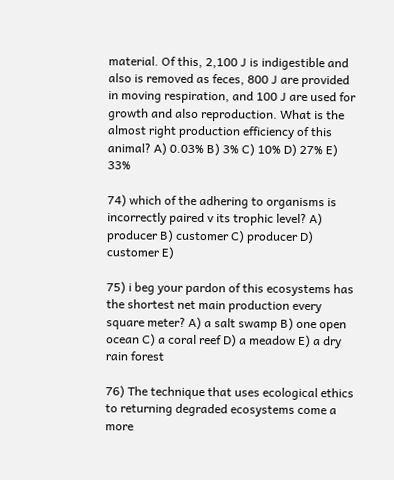material. Of this, 2,100 J is indigestible and also is removed as feces, 800 J are provided in moving respiration, and 100 J are used for growth and also reproduction. What is the almost right production efficiency of this animal? A) 0.03% B) 3% C) 10% D) 27% E) 33%

74) which of the adhering to organisms is incorrectly paired v its trophic level? A) producer B) customer C) producer D) customer E)

75) i beg your pardon of this ecosystems has the shortest net main production every square meter? A) a salt swamp B) one open ocean C) a coral reef D) a meadow E) a dry rain forest

76) The technique that uses ecological ethics to returning degraded ecosystems come a more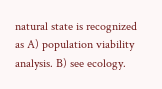natural state is recognized as A) population viability analysis. B) see ecology.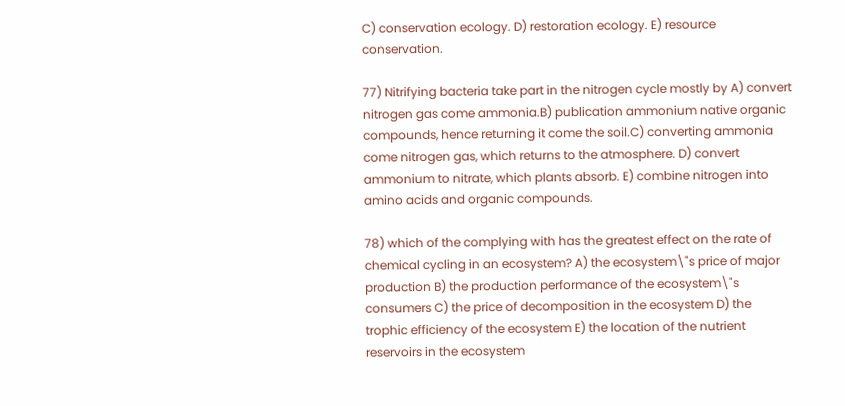C) conservation ecology. D) restoration ecology. E) resource conservation.

77) Nitrifying bacteria take part in the nitrogen cycle mostly by A) convert nitrogen gas come ammonia.B) publication ammonium native organic compounds, hence returning it come the soil.C) converting ammonia come nitrogen gas, which returns to the atmosphere. D) convert ammonium to nitrate, which plants absorb. E) combine nitrogen into amino acids and organic compounds.

78) which of the complying with has the greatest effect on the rate of chemical cycling in an ecosystem? A) the ecosystem\"s price of major production B) the production performance of the ecosystem\"s consumers C) the price of decomposition in the ecosystem D) the trophic efficiency of the ecosystem E) the location of the nutrient reservoirs in the ecosystem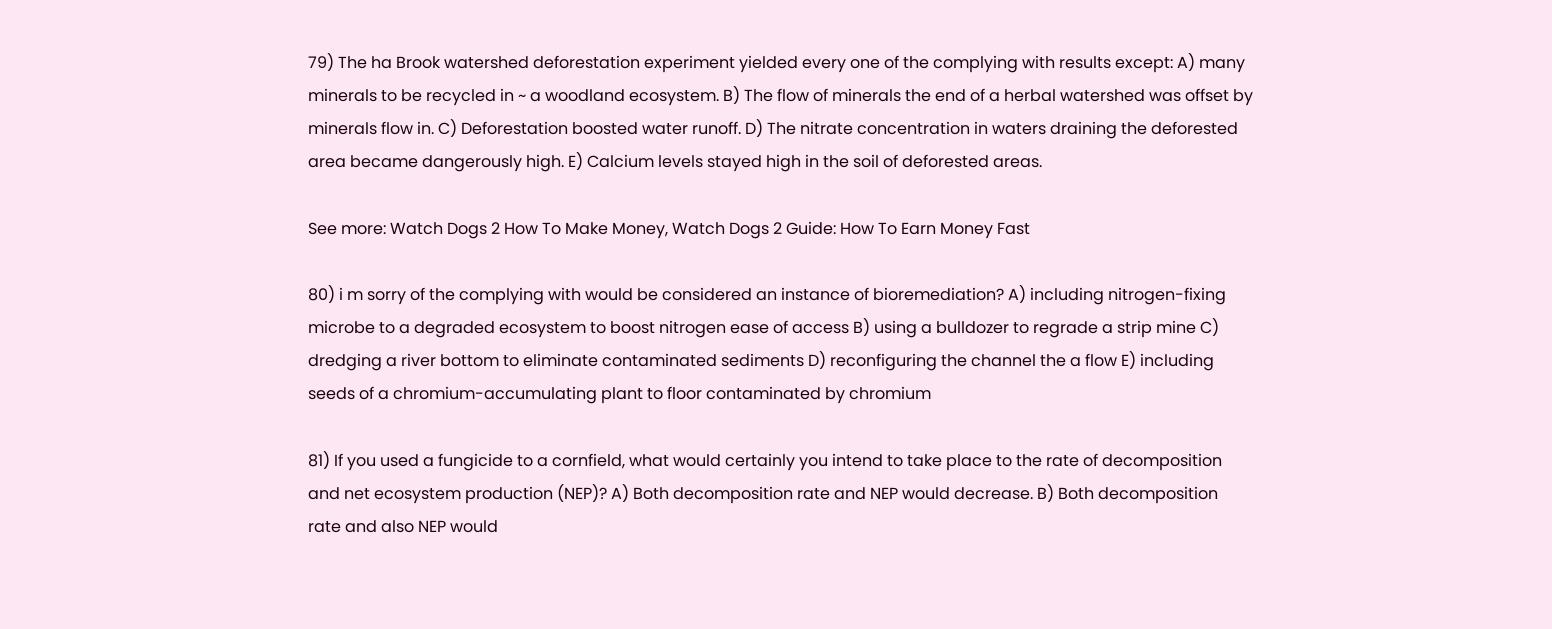79) The ha Brook watershed deforestation experiment yielded every one of the complying with results except: A) many minerals to be recycled in ~ a woodland ecosystem. B) The flow of minerals the end of a herbal watershed was offset by minerals flow in. C) Deforestation boosted water runoff. D) The nitrate concentration in waters draining the deforested area became dangerously high. E) Calcium levels stayed high in the soil of deforested areas.

See more: Watch Dogs 2 How To Make Money, Watch Dogs 2 Guide: How To Earn Money Fast

80) i m sorry of the complying with would be considered an instance of bioremediation? A) including nitrogen-fixing microbe to a degraded ecosystem to boost nitrogen ease of access B) using a bulldozer to regrade a strip mine C) dredging a river bottom to eliminate contaminated sediments D) reconfiguring the channel the a flow E) including seeds of a chromium-accumulating plant to floor contaminated by chromium

81) If you used a fungicide to a cornfield, what would certainly you intend to take place to the rate of decomposition and net ecosystem production (NEP)? A) Both decomposition rate and NEP would decrease. B) Both decomposition rate and also NEP would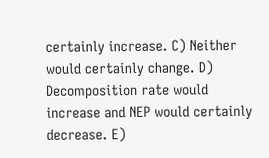certainly increase. C) Neither would certainly change. D) Decomposition rate would increase and NEP would certainly decrease. E)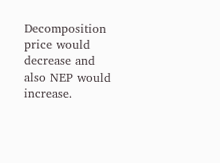Decomposition price would decrease and also NEP would increase.